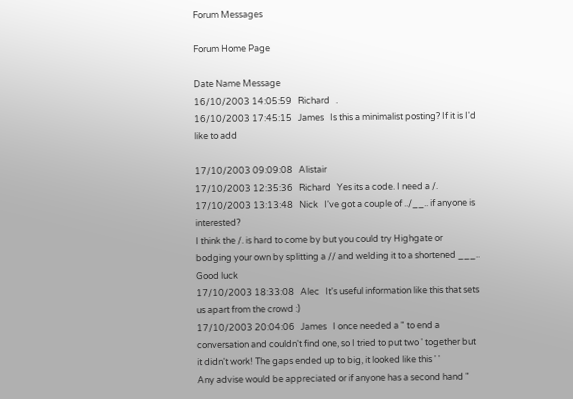Forum Messages

Forum Home Page

Date Name Message
16/10/2003 14:05:59   Richard   .
16/10/2003 17:45:15   James   Is this a minimalist posting? If it is I'd like to add

17/10/2003 09:09:08   Alistair
17/10/2003 12:35:36   Richard   Yes its a code. I need a /.
17/10/2003 13:13:48   Nick   I've got a couple of ../__.. if anyone is interested?
I think the /. is hard to come by but you could try Highgate or bodging your own by splitting a // and welding it to a shortened ___..
Good luck
17/10/2003 18:33:08   Alec   It's useful information like this that sets us apart from the crowd :)
17/10/2003 20:04:06   James   I once needed a " to end a conversation and couldn't find one, so I tried to put two ' together but it didn't work! The gaps ended up to big, it looked like this ' '
Any advise would be appreciated or if anyone has a second hand "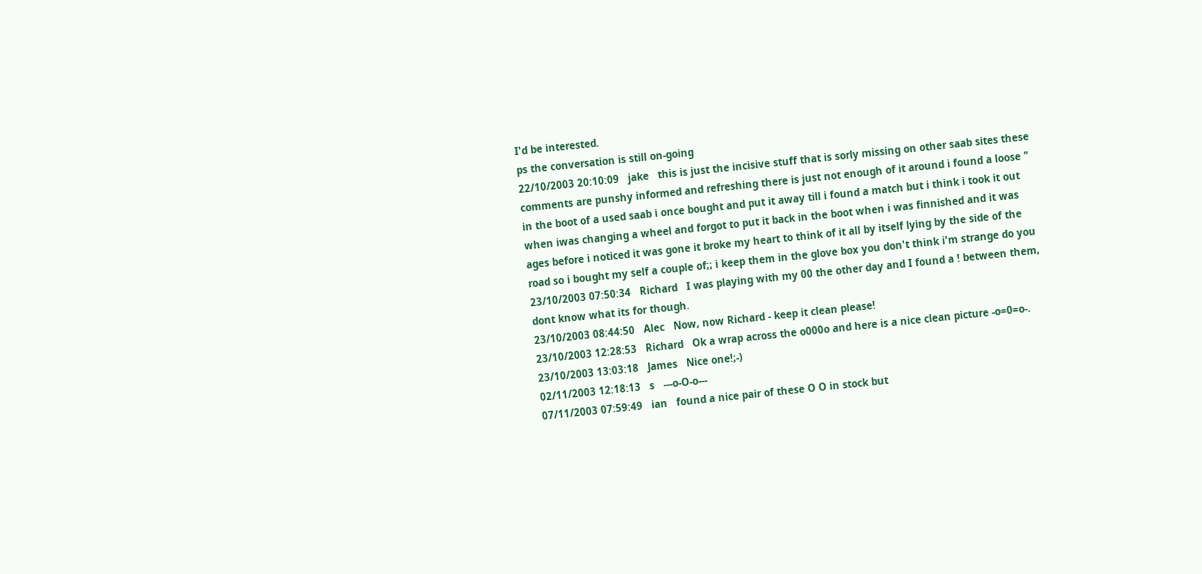I'd be interested.
ps the conversation is still on-going
22/10/2003 20:10:09   jake   this is just the incisive stuff that is sorly missing on other saab sites these comments are punshy informed and refreshing there is just not enough of it around i found a loose " in the boot of a used saab i once bought and put it away till i found a match but i think i took it out when iwas changing a wheel and forgot to put it back in the boot when i was finnished and it was ages before i noticed it was gone it broke my heart to think of it all by itself lying by the side of the road so i bought my self a couple of;; i keep them in the glove box you don't think i'm strange do you
23/10/2003 07:50:34   Richard   I was playing with my 00 the other day and I found a ! between them, dont know what its for though.
23/10/2003 08:44:50   Alec   Now, now Richard - keep it clean please!
23/10/2003 12:28:53   Richard   Ok a wrap across the o000o and here is a nice clean picture -o=0=o-.
23/10/2003 13:03:18   James   Nice one!;-)
02/11/2003 12:18:13   s   ---o-O-o---
07/11/2003 07:59:49   ian   found a nice pair of these O O in stock but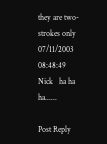they are two-strokes only
07/11/2003 08:48:49   Nick   ha ha ha......

Post Reply